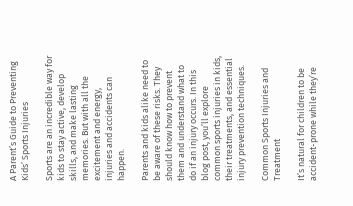A Parent’s Guide to Preventing Kids’ Sports Injuries

Sports are an incredible way for kids to stay active, develop skills, and make lasting memories. But with all the excitement and energy, injuries and accidents can happen.

Parents and kids alike need to be aware of these risks. They should know how to prevent them and understand what to do if an injury occurs. In this blog post, you’ll explore common sports injuries in kids, their treatments, and essential injury prevention techniques.

Common Sports Injuries and Treatment

It’s natural for children to be accident-prone while they’re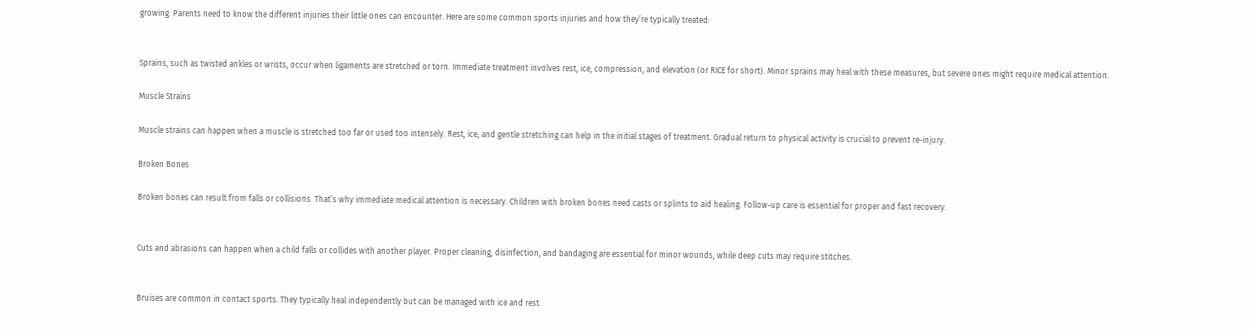growing. Parents need to know the different injuries their little ones can encounter. Here are some common sports injuries and how they’re typically treated:


Sprains, such as twisted ankles or wrists, occur when ligaments are stretched or torn. Immediate treatment involves rest, ice, compression, and elevation (or RICE for short). Minor sprains may heal with these measures, but severe ones might require medical attention.

Muscle Strains

Muscle strains can happen when a muscle is stretched too far or used too intensely. Rest, ice, and gentle stretching can help in the initial stages of treatment. Gradual return to physical activity is crucial to prevent re-injury.

Broken Bones

Broken bones can result from falls or collisions. That’s why immediate medical attention is necessary. Children with broken bones need casts or splints to aid healing. Follow-up care is essential for proper and fast recovery.


Cuts and abrasions can happen when a child falls or collides with another player. Proper cleaning, disinfection, and bandaging are essential for minor wounds, while deep cuts may require stitches.


Bruises are common in contact sports. They typically heal independently but can be managed with ice and rest.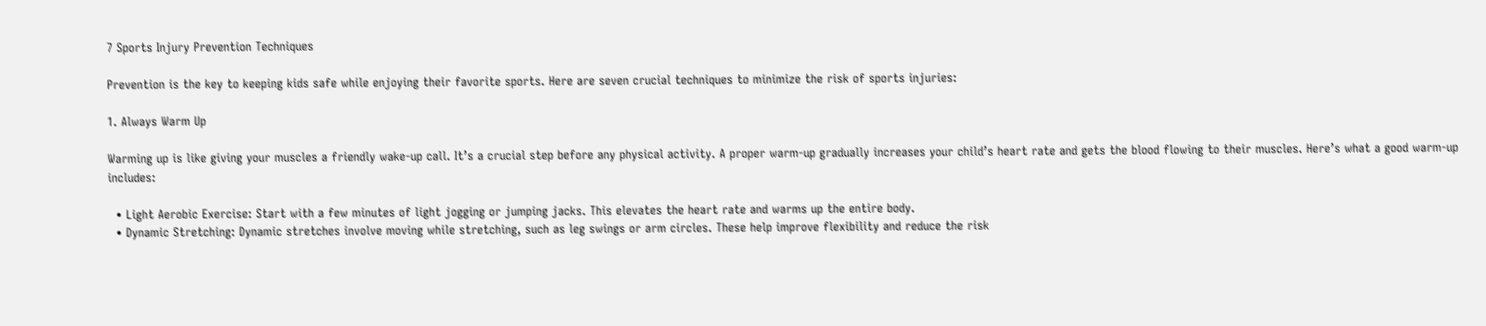7 Sports Injury Prevention Techniques

Prevention is the key to keeping kids safe while enjoying their favorite sports. Here are seven crucial techniques to minimize the risk of sports injuries:

1. Always Warm Up

Warming up is like giving your muscles a friendly wake-up call. It’s a crucial step before any physical activity. A proper warm-up gradually increases your child’s heart rate and gets the blood flowing to their muscles. Here’s what a good warm-up includes:

  • Light Aerobic Exercise: Start with a few minutes of light jogging or jumping jacks. This elevates the heart rate and warms up the entire body.
  • Dynamic Stretching: Dynamic stretches involve moving while stretching, such as leg swings or arm circles. These help improve flexibility and reduce the risk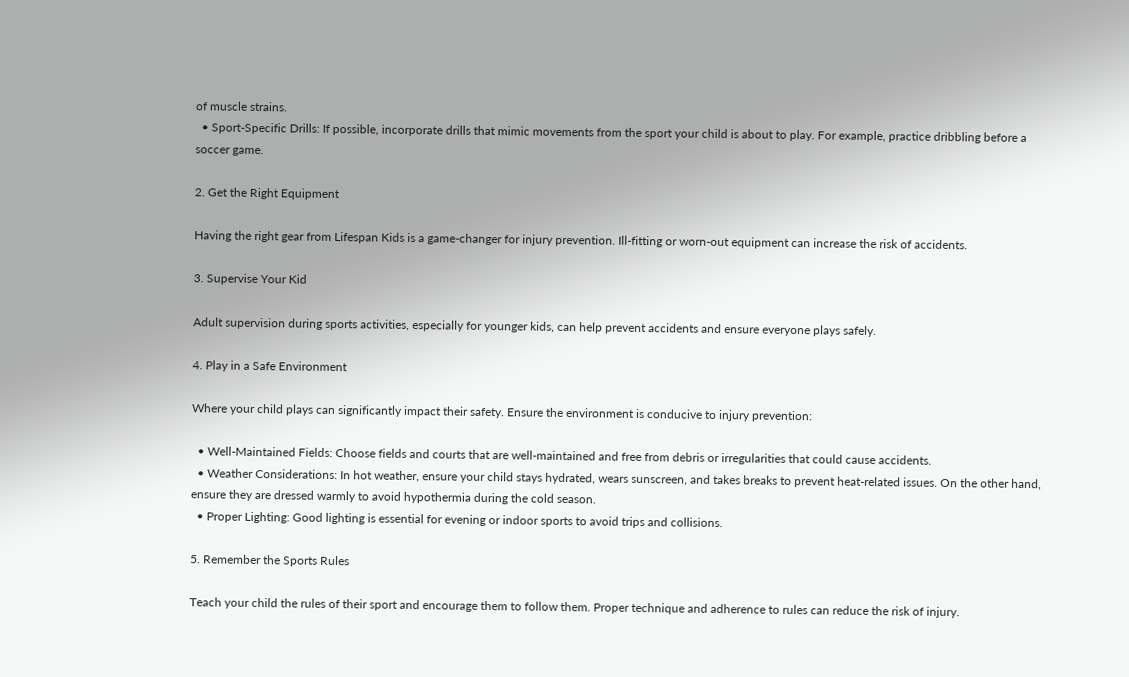of muscle strains.
  • Sport-Specific Drills: If possible, incorporate drills that mimic movements from the sport your child is about to play. For example, practice dribbling before a soccer game.

2. Get the Right Equipment

Having the right gear from Lifespan Kids is a game-changer for injury prevention. Ill-fitting or worn-out equipment can increase the risk of accidents.

3. Supervise Your Kid

Adult supervision during sports activities, especially for younger kids, can help prevent accidents and ensure everyone plays safely.

4. Play in a Safe Environment

Where your child plays can significantly impact their safety. Ensure the environment is conducive to injury prevention:

  • Well-Maintained Fields: Choose fields and courts that are well-maintained and free from debris or irregularities that could cause accidents.
  • Weather Considerations: In hot weather, ensure your child stays hydrated, wears sunscreen, and takes breaks to prevent heat-related issues. On the other hand, ensure they are dressed warmly to avoid hypothermia during the cold season.
  • Proper Lighting: Good lighting is essential for evening or indoor sports to avoid trips and collisions.

5. Remember the Sports Rules

Teach your child the rules of their sport and encourage them to follow them. Proper technique and adherence to rules can reduce the risk of injury.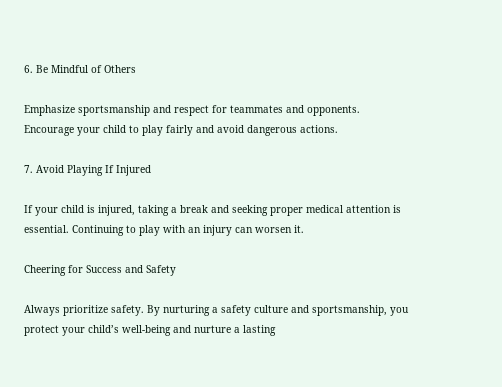6. Be Mindful of Others

Emphasize sportsmanship and respect for teammates and opponents. Encourage your child to play fairly and avoid dangerous actions.

7. Avoid Playing If Injured

If your child is injured, taking a break and seeking proper medical attention is essential. Continuing to play with an injury can worsen it.

Cheering for Success and Safety

Always prioritize safety. By nurturing a safety culture and sportsmanship, you protect your child’s well-being and nurture a lasting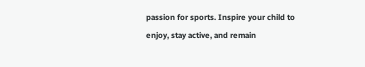passion for sports. Inspire your child to enjoy, stay active, and remain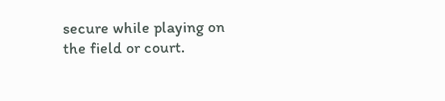secure while playing on the field or court.